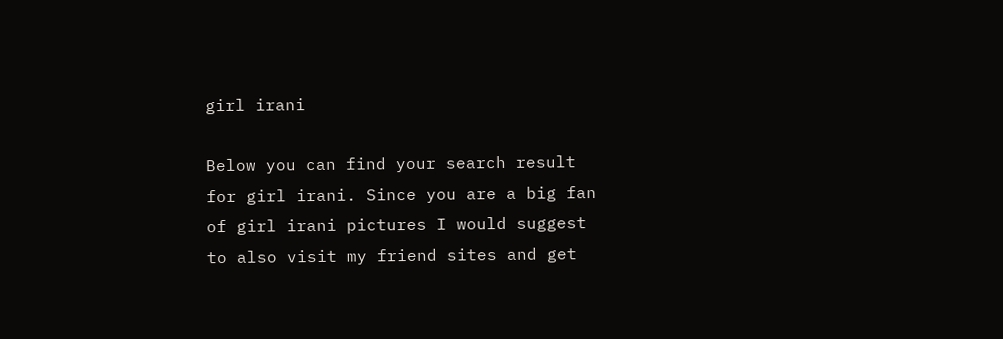girl irani

Below you can find your search result for girl irani. Since you are a big fan of girl irani pictures I would suggest to also visit my friend sites and get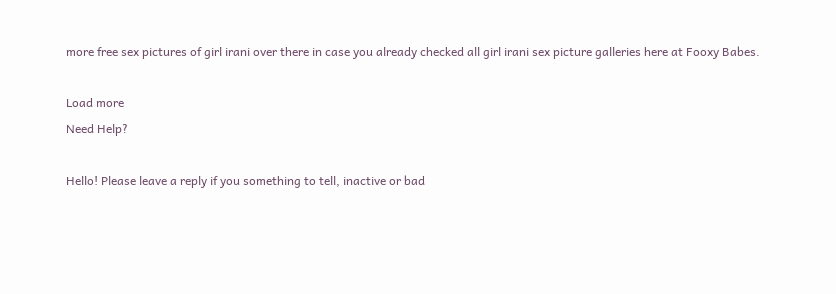more free sex pictures of girl irani over there in case you already checked all girl irani sex picture galleries here at Fooxy Babes.

Load more
Need Help?

Hello! Please leave a reply if you something to tell, inactive or bad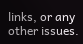links, or any other issues.